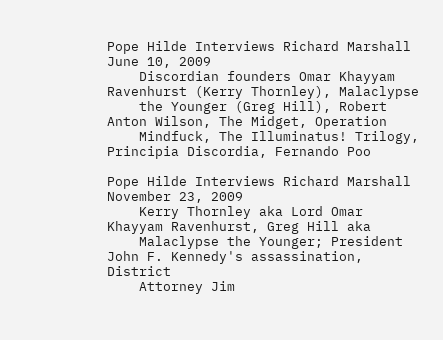Pope Hilde Interviews Richard Marshall June 10, 2009
    Discordian founders Omar Khayyam Ravenhurst (Kerry Thornley), Malaclypse
    the Younger (Greg Hill), Robert Anton Wilson, The Midget, Operation
    Mindfuck, The Illuminatus! Trilogy, Principia Discordia, Fernando Poo

Pope Hilde Interviews Richard Marshall November 23, 2009
    Kerry Thornley aka Lord Omar Khayyam Ravenhurst, Greg Hill aka
    Malaclypse the Younger; President John F. Kennedy's assassination, District
    Attorney Jim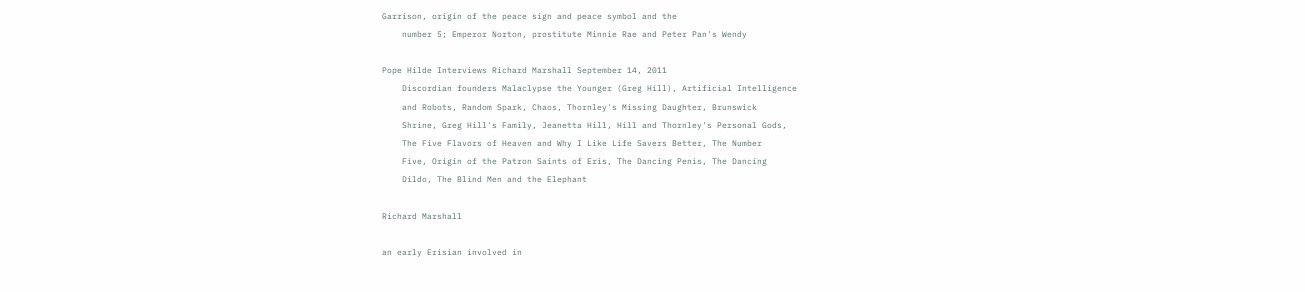Garrison, origin of the peace sign and peace symbol and the
    number 5; Emperor Norton, prostitute Minnie Rae and Peter Pan's Wendy

Pope Hilde Interviews Richard Marshall September 14, 2011
    Discordian founders Malaclypse the Younger (Greg Hill), Artificial Intelligence
    and Robots, Random Spark, Chaos, Thornley's Missing Daughter, Brunswick
    Shrine, Greg Hill's Family, Jeanetta Hill, Hill and Thornley's Personal Gods,
    The Five Flavors of Heaven and Why I Like Life Savers Better, The Number
    Five, Origin of the Patron Saints of Eris, The Dancing Penis, The Dancing
    Dildo, The Blind Men and the Elephant

Richard Marshall

an early Erisian involved in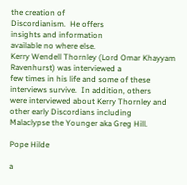the creation of
Discordianism.  He offers
insights and information
available no where else.
Kerry Wendell Thornley (Lord Omar Khayyam Ravenhurst) was interviewed a
few times in his life and some of these interviews survive.  In addition, others
were interviewed about Kerry Thornley and other early Discordians including
Malaclypse the Younger aka Greg Hill.

Pope Hilde

a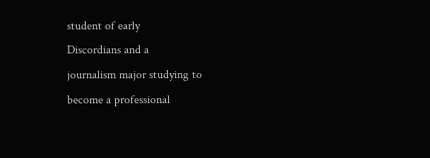student of early
Discordians and a
journalism major studying to
become a professional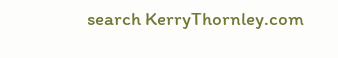search KerryThornley.com